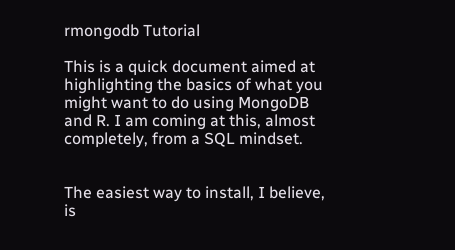rmongodb Tutorial

This is a quick document aimed at highlighting the basics of what you might want to do using MongoDB and R. I am coming at this, almost completely, from a SQL mindset.


The easiest way to install, I believe, is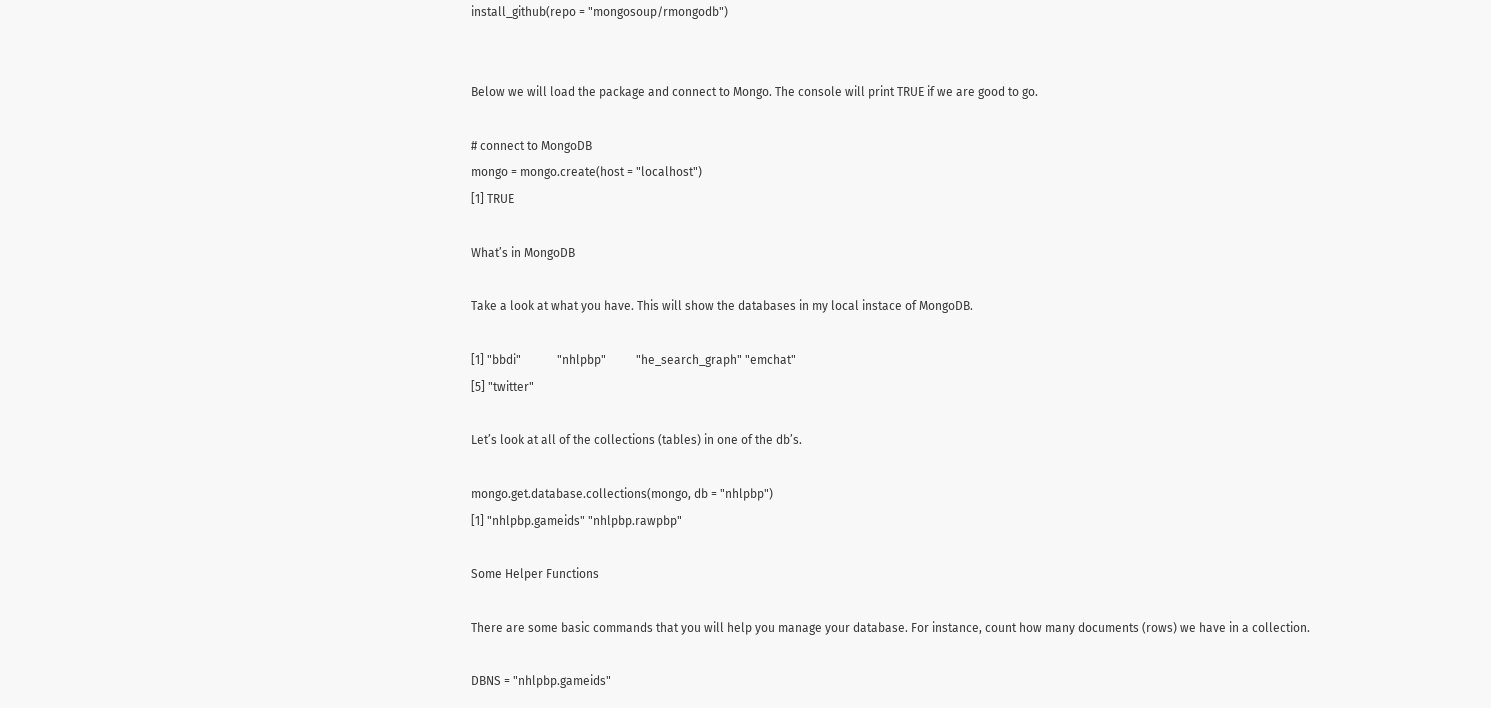install_github(repo = "mongosoup/rmongodb")


Below we will load the package and connect to Mongo. The console will print TRUE if we are good to go.

# connect to MongoDB
mongo = mongo.create(host = "localhost")
[1] TRUE

What’s in MongoDB

Take a look at what you have. This will show the databases in my local instace of MongoDB.

[1] "bbdi"            "nhlpbp"          "he_search_graph" "emchat"
[5] "twitter"

Let’s look at all of the collections (tables) in one of the db’s.

mongo.get.database.collections(mongo, db = "nhlpbp")
[1] "nhlpbp.gameids" "nhlpbp.rawpbp"

Some Helper Functions

There are some basic commands that you will help you manage your database. For instance, count how many documents (rows) we have in a collection.

DBNS = "nhlpbp.gameids"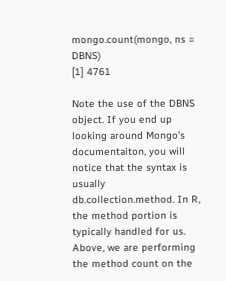mongo.count(mongo, ns = DBNS)
[1] 4761

Note the use of the DBNS object. If you end up looking around Mongo’s documentaiton, you will notice that the syntax is usually db.collection.method. In R, the method portion is typically handled for us. Above, we are performing the method count on the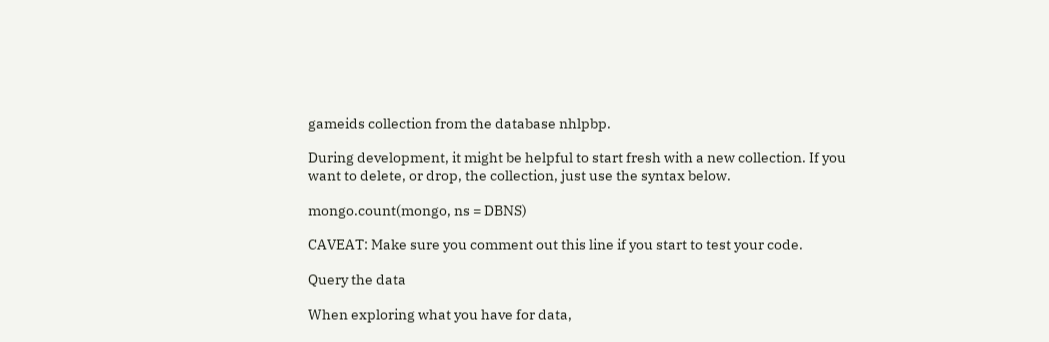gameids collection from the database nhlpbp.

During development, it might be helpful to start fresh with a new collection. If you want to delete, or drop, the collection, just use the syntax below.

mongo.count(mongo, ns = DBNS)

CAVEAT: Make sure you comment out this line if you start to test your code.

Query the data

When exploring what you have for data,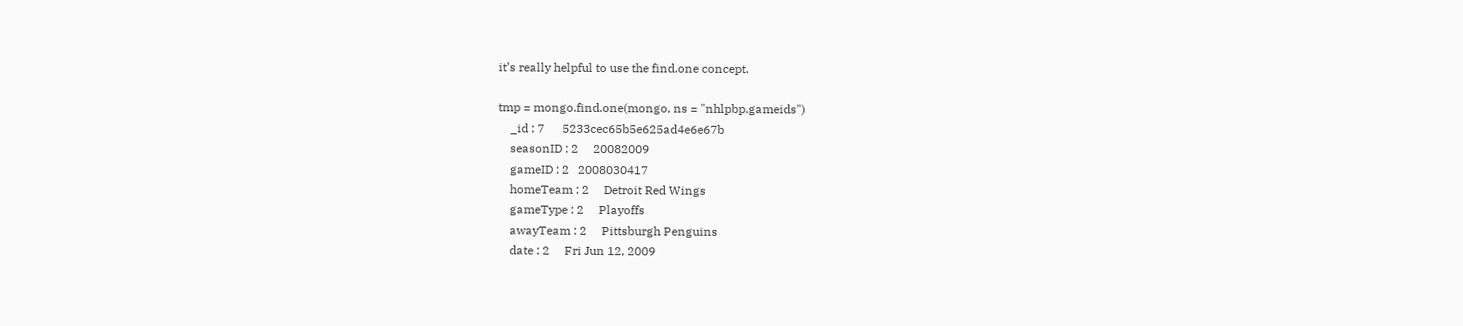it’s really helpful to use the find.one concept.

tmp = mongo.find.one(mongo, ns = "nhlpbp.gameids")
    _id : 7      5233cec65b5e625ad4e6e67b
    seasonID : 2     20082009
    gameID : 2   2008030417
    homeTeam : 2     Detroit Red Wings
    gameType : 2     Playoffs
    awayTeam : 2     Pittsburgh Penguins
    date : 2     Fri Jun 12, 2009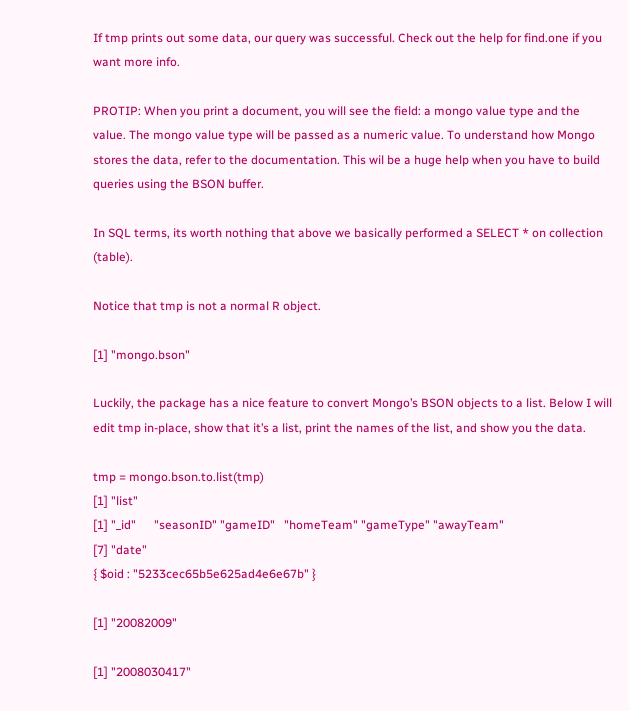If tmp prints out some data, our query was successful. Check out the help for find.one if you want more info.

PROTIP: When you print a document, you will see the field: a mongo value type and the value. The mongo value type will be passed as a numeric value. To understand how Mongo stores the data, refer to the documentation. This wil be a huge help when you have to build queries using the BSON buffer.

In SQL terms, its worth nothing that above we basically performed a SELECT * on collection (table).

Notice that tmp is not a normal R object.

[1] "mongo.bson"

Luckily, the package has a nice feature to convert Mongo’s BSON objects to a list. Below I will edit tmp in-place, show that it’s a list, print the names of the list, and show you the data.

tmp = mongo.bson.to.list(tmp)
[1] "list"
[1] "_id"      "seasonID" "gameID"   "homeTeam" "gameType" "awayTeam"
[7] "date"
{ $oid : "5233cec65b5e625ad4e6e67b" }

[1] "20082009"

[1] "2008030417"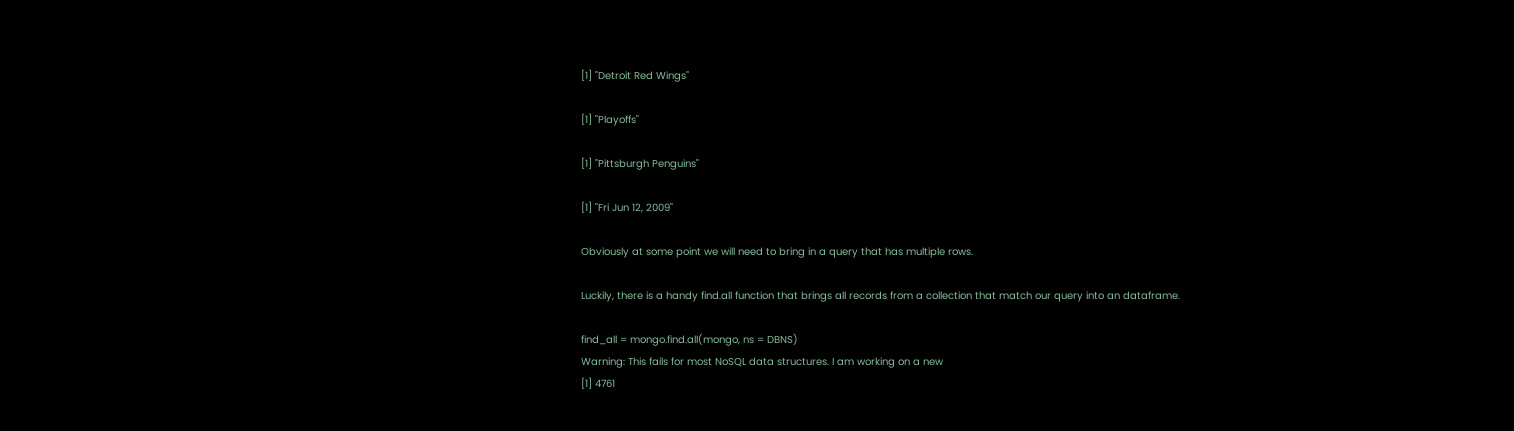[1] "Detroit Red Wings"

[1] "Playoffs"

[1] "Pittsburgh Penguins"

[1] "Fri Jun 12, 2009"

Obviously at some point we will need to bring in a query that has multiple rows.

Luckily, there is a handy find.all function that brings all records from a collection that match our query into an dataframe.

find_all = mongo.find.all(mongo, ns = DBNS)
Warning: This fails for most NoSQL data structures. I am working on a new
[1] 4761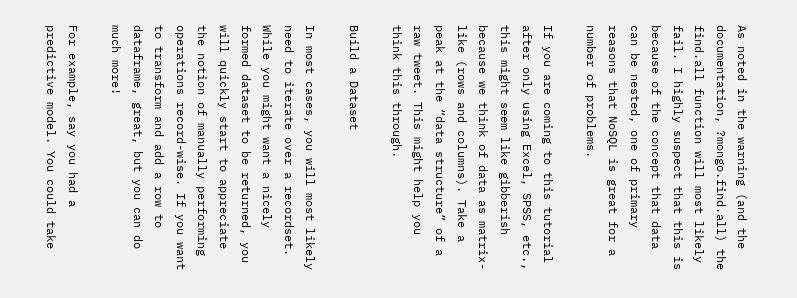As noted in the warning (and the documentation, ?mongo.find.all) the find.all function will most likely fail. I highly suspect that this is because of the concept that data can be nested, one of primary reasons that NoSQL is great for a number of problems.

If you are coming to this tutorial after only using Excel, SPSS, etc., this might seem like gibberish because we think of data as matrix-like (rows and columns). Take a peak at the “data structure” of a raw tweet. This might help you think this through.

Build a Dataset

In most cases, you will most likely need to iterate over a recordset. While you might want a nicely formed dataset to be returned, you will quickly start to appreciate the notion of manually performing operations record-wise. If you want to transform and add a row to dataframe, great, but you can do much more!

For example, say you had a predictive model. You could take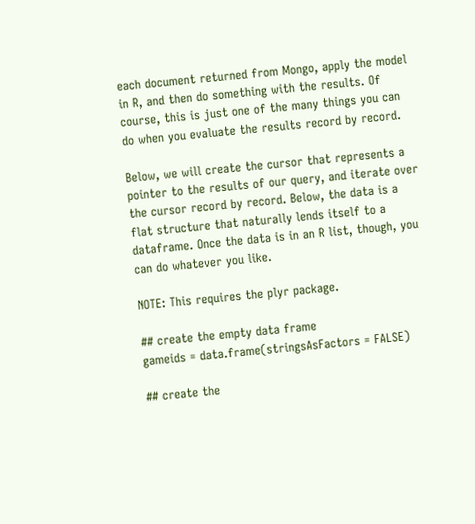each document returned from Mongo, apply the model in R, and then do something with the results. Of course, this is just one of the many things you can do when you evaluate the results record by record.

Below, we will create the cursor that represents a pointer to the results of our query, and iterate over the cursor record by record. Below, the data is a flat structure that naturally lends itself to a dataframe. Once the data is in an R list, though, you can do whatever you like.

NOTE: This requires the plyr package.

## create the empty data frame
gameids = data.frame(stringsAsFactors = FALSE)

## create the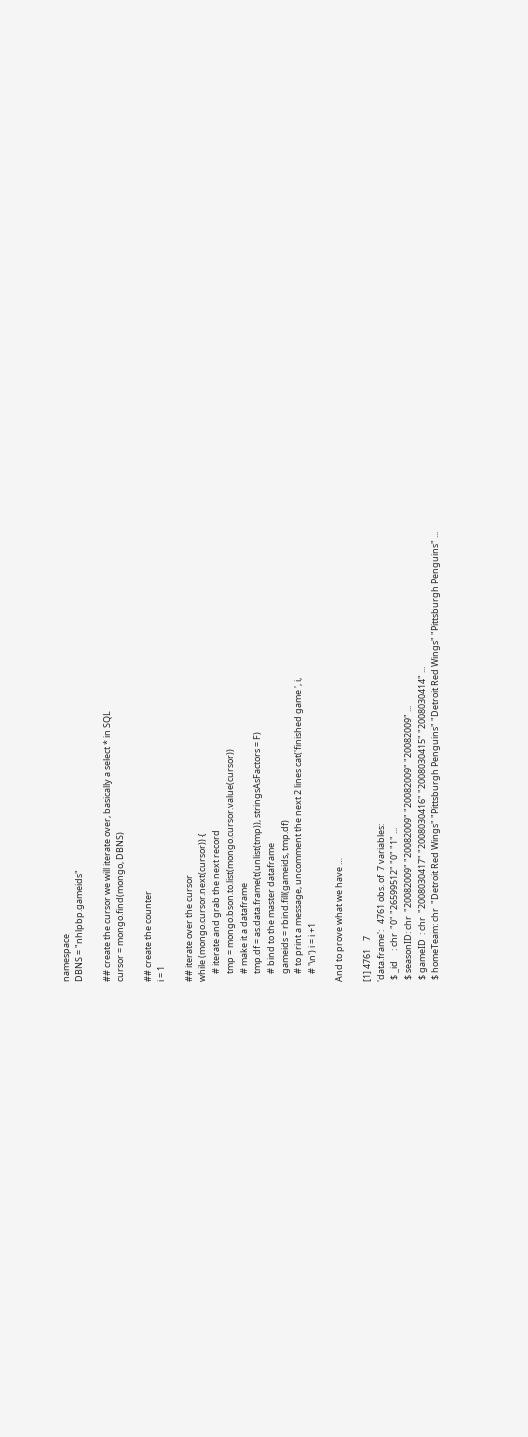namespace
DBNS = "nhlpbp.gameids"

## create the cursor we will iterate over, basically a select * in SQL
cursor = mongo.find(mongo, DBNS)

## create the counter
i = 1

## iterate over the cursor
while (mongo.cursor.next(cursor)) {
    # iterate and grab the next record
    tmp = mongo.bson.to.list(mongo.cursor.value(cursor))
    # make it a dataframe
    tmp.df = as.data.frame(t(unlist(tmp)), stringsAsFactors = F)
    # bind to the master dataframe
    gameids = rbind.fill(gameids, tmp.df)
    # to print a message, uncomment the next 2 lines cat('finished game ', i,
    # '\n') i = i +1

And to prove what we have …

[1] 4761    7
'data.frame':   4761 obs. of  7 variables:
 $ _id     : chr  "0" "26599512" "0" "1" ...
 $ seasonID: chr  "20082009" "20082009" "20082009" "20082009" ...
 $ gameID  : chr  "2008030417" "2008030416" "2008030415" "2008030414" ...
 $ homeTeam: chr  "Detroit Red Wings" "Pittsburgh Penguins" "Detroit Red Wings" "Pittsburgh Penguins" ...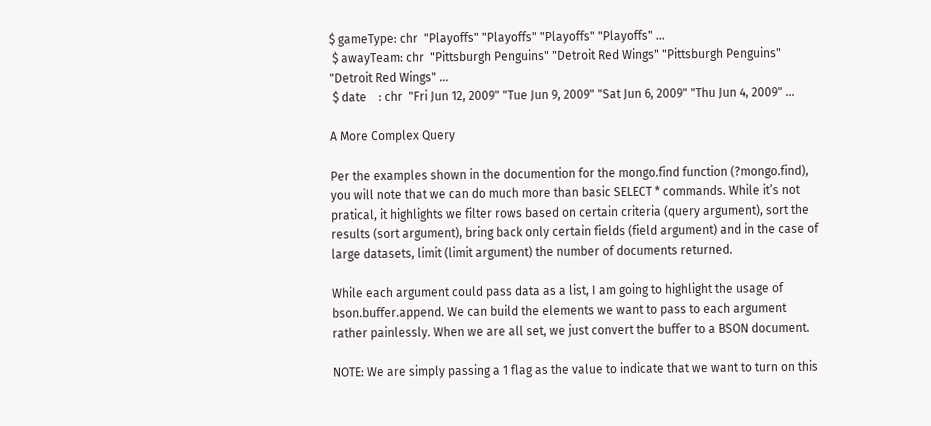$ gameType: chr  "Playoffs" "Playoffs" "Playoffs" "Playoffs" ...
 $ awayTeam: chr  "Pittsburgh Penguins" "Detroit Red Wings" "Pittsburgh Penguins" "Detroit Red Wings" ...
 $ date    : chr  "Fri Jun 12, 2009" "Tue Jun 9, 2009" "Sat Jun 6, 2009" "Thu Jun 4, 2009" ...

A More Complex Query

Per the examples shown in the documention for the mongo.find function (?mongo.find), you will note that we can do much more than basic SELECT * commands. While it’s not pratical, it highlights we filter rows based on certain criteria (query argument), sort the results (sort argument), bring back only certain fields (field argument) and in the case of large datasets, limit (limit argument) the number of documents returned.

While each argument could pass data as a list, I am going to highlight the usage of bson.buffer.append. We can build the elements we want to pass to each argument rather painlessly. When we are all set, we just convert the buffer to a BSON document.

NOTE: We are simply passing a 1 flag as the value to indicate that we want to turn on this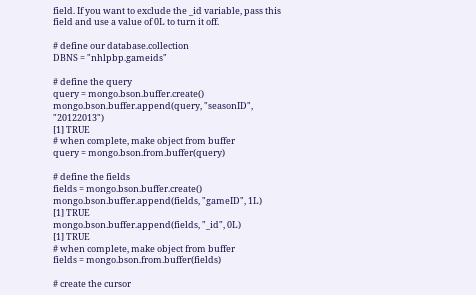field. If you want to exclude the _id variable, pass this field and use a value of 0L to turn it off.

# define our database.collection
DBNS = "nhlpbp.gameids"

# define the query
query = mongo.bson.buffer.create()
mongo.bson.buffer.append(query, "seasonID", "20122013")
[1] TRUE
# when complete, make object from buffer
query = mongo.bson.from.buffer(query)

# define the fields
fields = mongo.bson.buffer.create()
mongo.bson.buffer.append(fields, "gameID", 1L)
[1] TRUE
mongo.bson.buffer.append(fields, "_id", 0L)
[1] TRUE
# when complete, make object from buffer
fields = mongo.bson.from.buffer(fields)

# create the cursor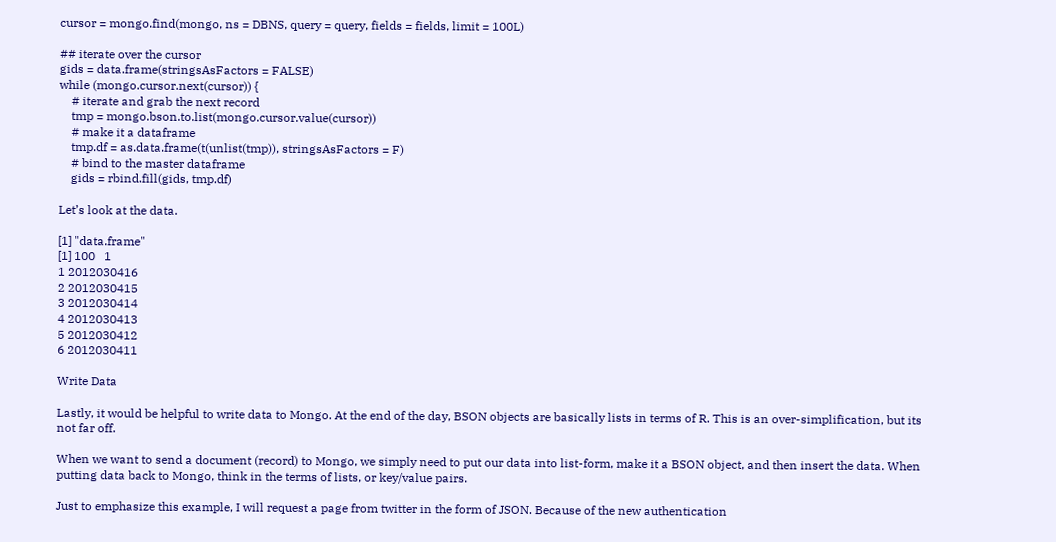cursor = mongo.find(mongo, ns = DBNS, query = query, fields = fields, limit = 100L)

## iterate over the cursor
gids = data.frame(stringsAsFactors = FALSE)
while (mongo.cursor.next(cursor)) {
    # iterate and grab the next record
    tmp = mongo.bson.to.list(mongo.cursor.value(cursor))
    # make it a dataframe
    tmp.df = as.data.frame(t(unlist(tmp)), stringsAsFactors = F)
    # bind to the master dataframe
    gids = rbind.fill(gids, tmp.df)

Let’s look at the data.

[1] "data.frame"
[1] 100   1
1 2012030416
2 2012030415
3 2012030414
4 2012030413
5 2012030412
6 2012030411

Write Data

Lastly, it would be helpful to write data to Mongo. At the end of the day, BSON objects are basically lists in terms of R. This is an over-simplification, but its not far off.

When we want to send a document (record) to Mongo, we simply need to put our data into list-form, make it a BSON object, and then insert the data. When putting data back to Mongo, think in the terms of lists, or key/value pairs.

Just to emphasize this example, I will request a page from twitter in the form of JSON. Because of the new authentication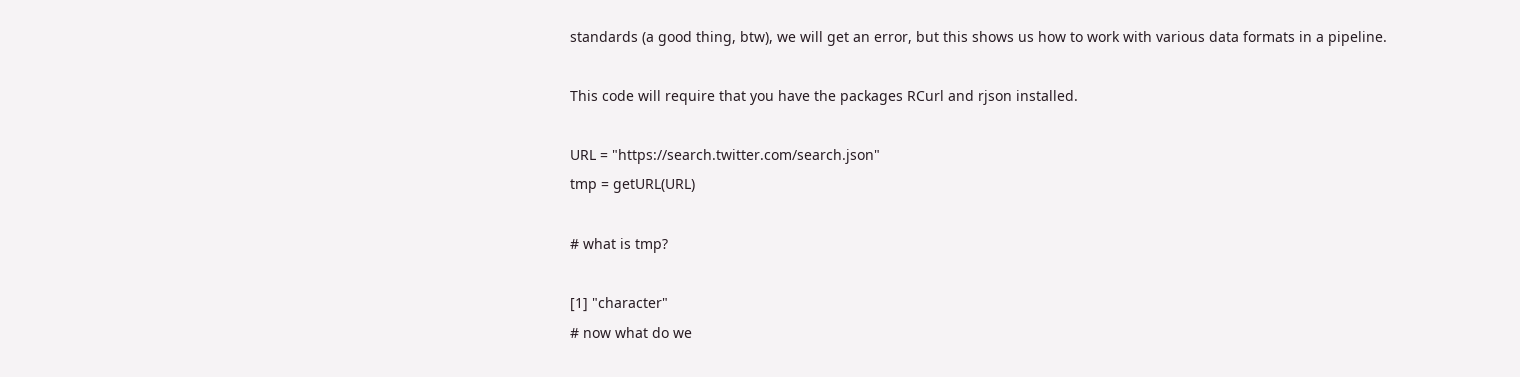standards (a good thing, btw), we will get an error, but this shows us how to work with various data formats in a pipeline.

This code will require that you have the packages RCurl and rjson installed.

URL = "https://search.twitter.com/search.json"
tmp = getURL(URL)

# what is tmp?

[1] "character"
# now what do we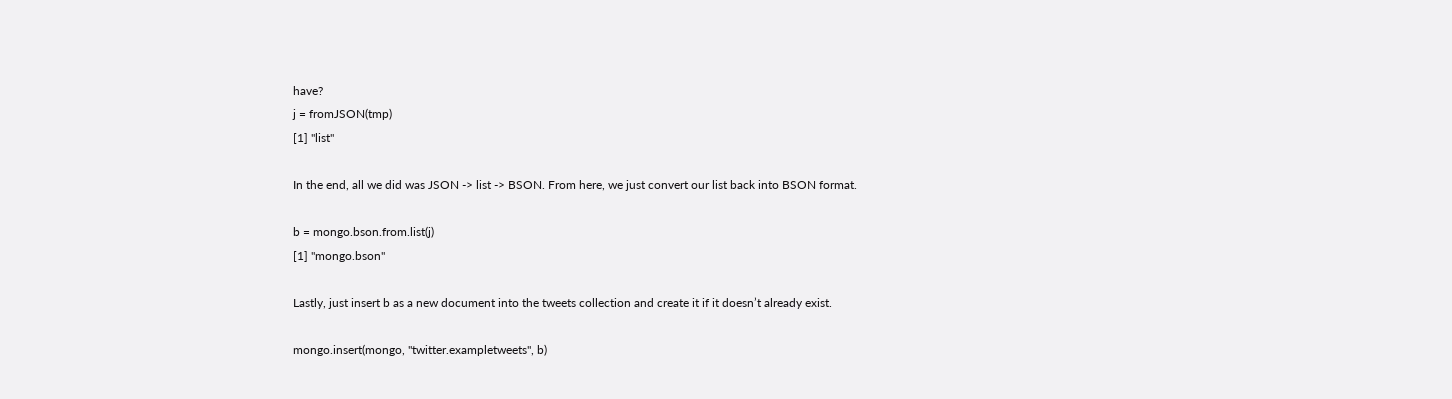have?
j = fromJSON(tmp)
[1] "list"

In the end, all we did was JSON -> list -> BSON. From here, we just convert our list back into BSON format.

b = mongo.bson.from.list(j)
[1] "mongo.bson"

Lastly, just insert b as a new document into the tweets collection and create it if it doesn’t already exist.

mongo.insert(mongo, "twitter.exampletweets", b)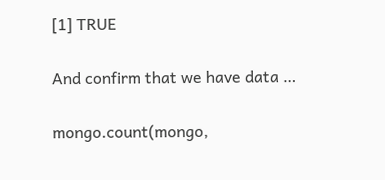[1] TRUE

And confirm that we have data …

mongo.count(mongo,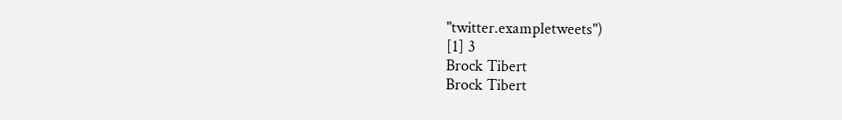"twitter.exampletweets")
[1] 3
Brock Tibert
Brock Tibert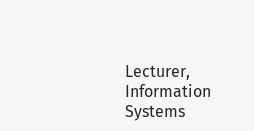Lecturer, Information Systems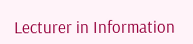Lecturer in Information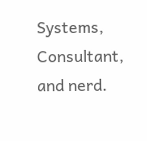Systems, Consultant, and nerd.